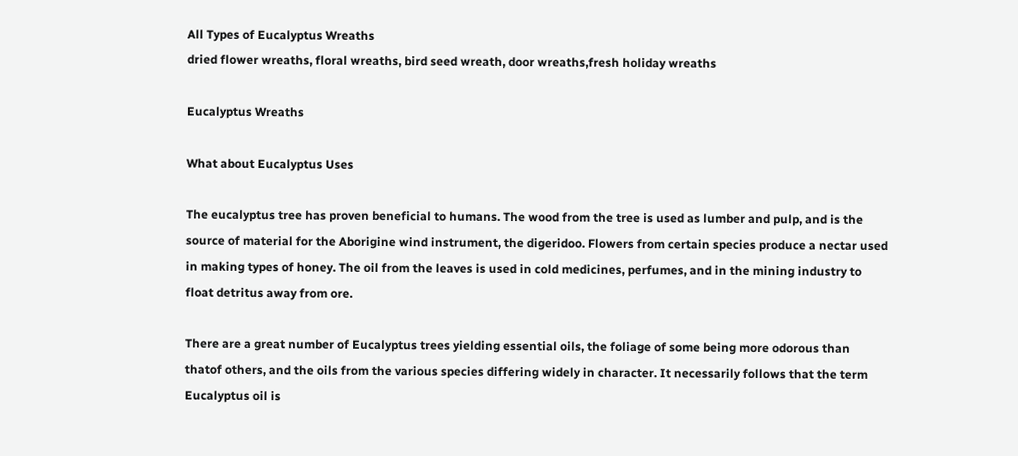All Types of Eucalyptus Wreaths
dried flower wreaths, floral wreaths, bird seed wreath, door wreaths,fresh holiday wreaths

Eucalyptus Wreaths

What about Eucalyptus Uses

The eucalyptus tree has proven beneficial to humans. The wood from the tree is used as lumber and pulp, and is the source of material for the Aborigine wind instrument, the digeridoo. Flowers from certain species produce a nectar used in making types of honey. The oil from the leaves is used in cold medicines, perfumes, and in the mining industry to float detritus away from ore.

There are a great number of Eucalyptus trees yielding essential oils, the foliage of some being more odorous than thatof others, and the oils from the various species differing widely in character. It necessarily follows that the term Eucalyptus oil is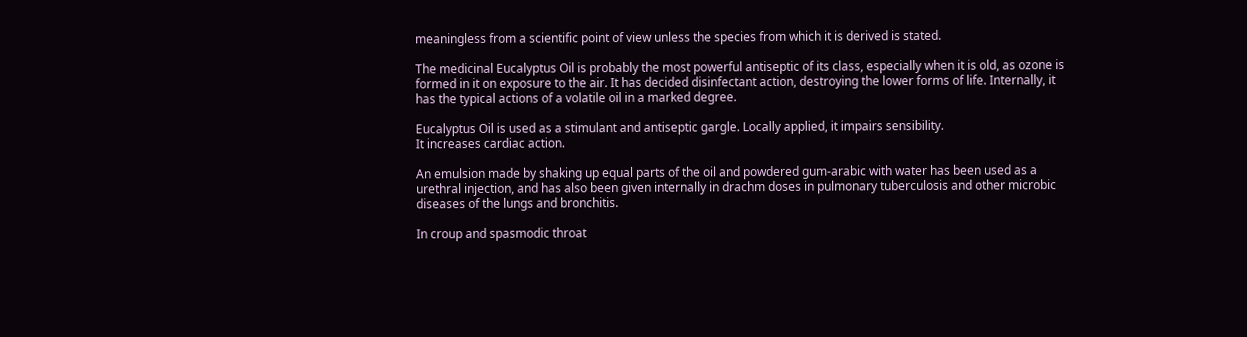meaningless from a scientific point of view unless the species from which it is derived is stated.

The medicinal Eucalyptus Oil is probably the most powerful antiseptic of its class, especially when it is old, as ozone is formed in it on exposure to the air. It has decided disinfectant action, destroying the lower forms of life. Internally, it has the typical actions of a volatile oil in a marked degree.

Eucalyptus Oil is used as a stimulant and antiseptic gargle. Locally applied, it impairs sensibility.
It increases cardiac action.

An emulsion made by shaking up equal parts of the oil and powdered gum-arabic with water has been used as a urethral injection, and has also been given internally in drachm doses in pulmonary tuberculosis and other microbic diseases of the lungs and bronchitis.

In croup and spasmodic throat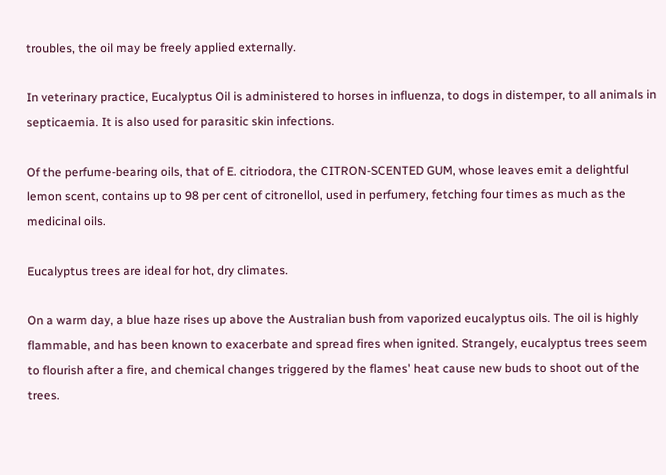troubles, the oil may be freely applied externally.

In veterinary practice, Eucalyptus Oil is administered to horses in influenza, to dogs in distemper, to all animals in septicaemia. It is also used for parasitic skin infections.

Of the perfume-bearing oils, that of E. citriodora, the CITRON-SCENTED GUM, whose leaves emit a delightful lemon scent, contains up to 98 per cent of citronellol, used in perfumery, fetching four times as much as the medicinal oils.

Eucalyptus trees are ideal for hot, dry climates.

On a warm day, a blue haze rises up above the Australian bush from vaporized eucalyptus oils. The oil is highly flammable, and has been known to exacerbate and spread fires when ignited. Strangely, eucalyptus trees seem to flourish after a fire, and chemical changes triggered by the flames' heat cause new buds to shoot out of the trees.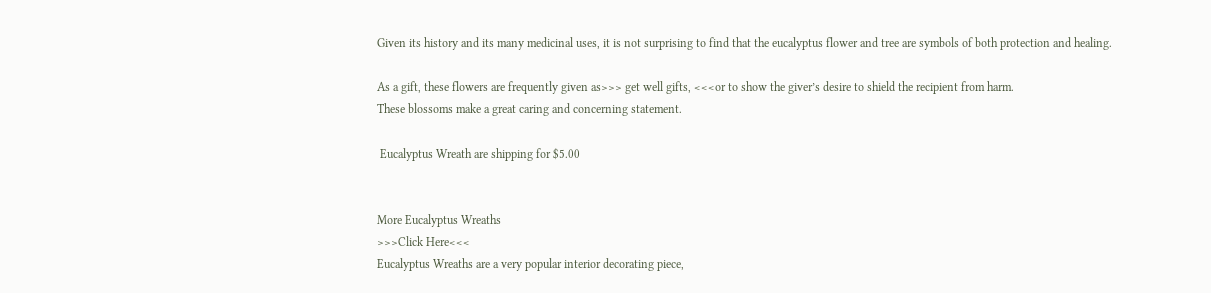Given its history and its many medicinal uses, it is not surprising to find that the eucalyptus flower and tree are symbols of both protection and healing.

As a gift, these flowers are frequently given as>>> get well gifts, <<<or to show the giver’s desire to shield the recipient from harm.
These blossoms make a great caring and concerning statement.

 Eucalyptus Wreath are shipping for $5.00


More Eucalyptus Wreaths
>>>Click Here<<<
Eucalyptus Wreaths are a very popular interior decorating piece,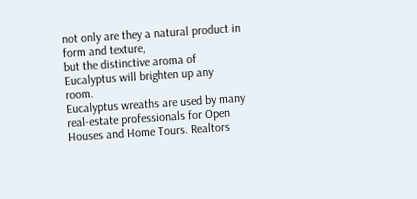not only are they a natural product in form and texture,
but the distinctive aroma of Eucalyptus will brighten up any room.
Eucalyptus wreaths are used by many real-estate professionals for Open Houses and Home Tours. Realtors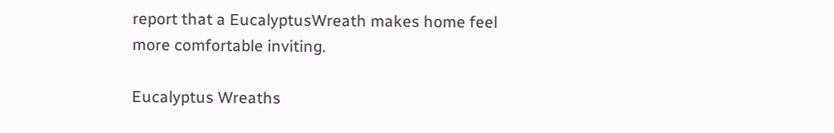report that a EucalyptusWreath makes home feel more comfortable inviting.

Eucalyptus Wreaths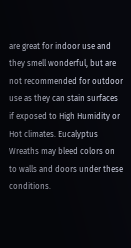are great for indoor use and they smell wonderful, but are not recommended for outdoor use as they can stain surfaces if exposed to High Humidity or Hot climates. Eucalyptus Wreaths may bleed colors on to walls and doors under these conditions.